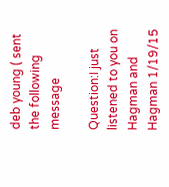deb young ( sent the following message

Question:I just listened to you on Hagman and Hagman 1/19/15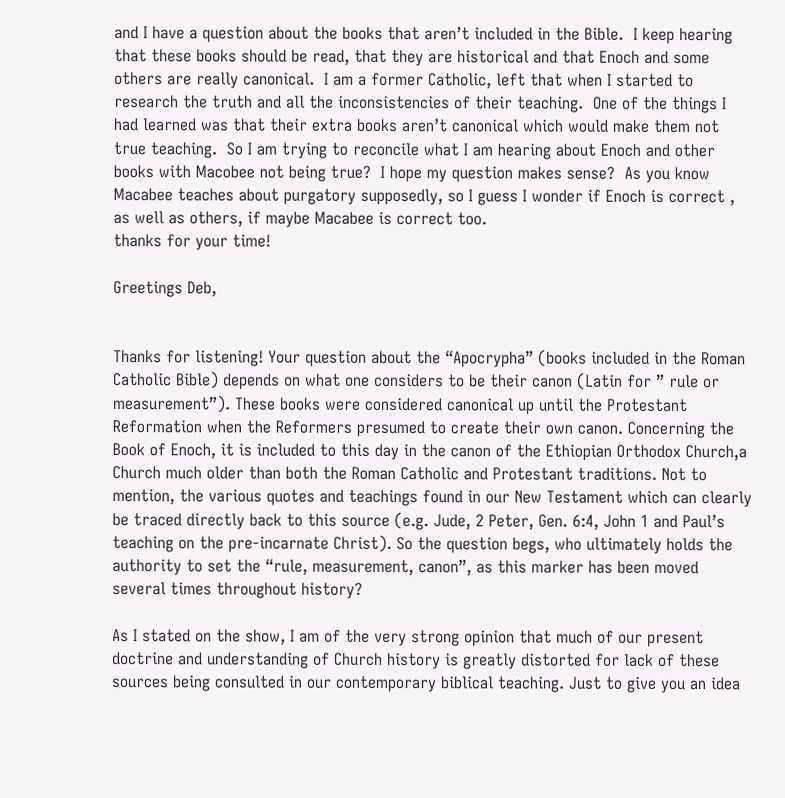and I have a question about the books that aren’t included in the Bible.  I keep hearing that these books should be read, that they are historical and that Enoch and some others are really canonical.  I am a former Catholic, left that when I started to research the truth and all the inconsistencies of their teaching.  One of the things I had learned was that their extra books aren’t canonical which would make them not true teaching.  So I am trying to reconcile what I am hearing about Enoch and other books with Macobee not being true?  I hope my question makes sense?  As you know Macabee teaches about purgatory supposedly, so I guess I wonder if Enoch is correct , as well as others, if maybe Macabee is correct too.
thanks for your time!

Greetings Deb,


Thanks for listening! Your question about the “Apocrypha” (books included in the Roman Catholic Bible) depends on what one considers to be their canon (Latin for ” rule or measurement”). These books were considered canonical up until the Protestant Reformation when the Reformers presumed to create their own canon. Concerning the Book of Enoch, it is included to this day in the canon of the Ethiopian Orthodox Church,a Church much older than both the Roman Catholic and Protestant traditions. Not to mention, the various quotes and teachings found in our New Testament which can clearly be traced directly back to this source (e.g. Jude, 2 Peter, Gen. 6:4, John 1 and Paul’s teaching on the pre-incarnate Christ). So the question begs, who ultimately holds the authority to set the “rule, measurement, canon”, as this marker has been moved several times throughout history?

As I stated on the show, I am of the very strong opinion that much of our present doctrine and understanding of Church history is greatly distorted for lack of these sources being consulted in our contemporary biblical teaching. Just to give you an idea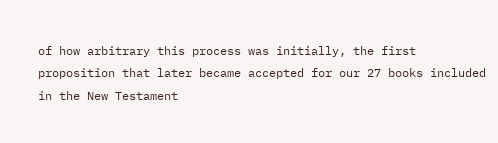of how arbitrary this process was initially, the first proposition that later became accepted for our 27 books included in the New Testament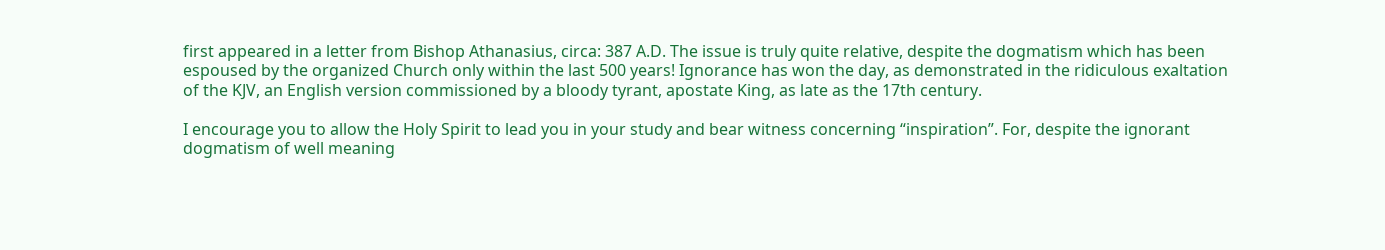first appeared in a letter from Bishop Athanasius, circa: 387 A.D. The issue is truly quite relative, despite the dogmatism which has been espoused by the organized Church only within the last 500 years! Ignorance has won the day, as demonstrated in the ridiculous exaltation of the KJV, an English version commissioned by a bloody tyrant, apostate King, as late as the 17th century.

I encourage you to allow the Holy Spirit to lead you in your study and bear witness concerning “inspiration”. For, despite the ignorant dogmatism of well meaning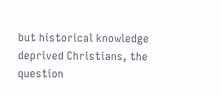but historical knowledge deprived Christians, the question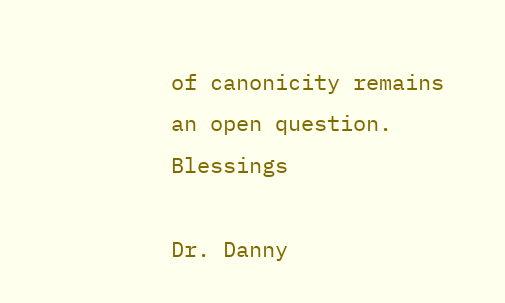of canonicity remains an open question. Blessings

Dr. Danny